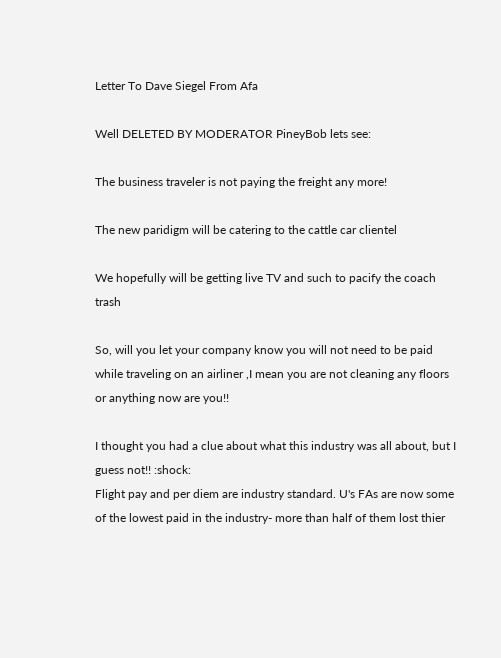Letter To Dave Siegel From Afa

Well DELETED BY MODERATOR PineyBob lets see:

The business traveler is not paying the freight any more!

The new paridigm will be catering to the cattle car clientel

We hopefully will be getting live TV and such to pacify the coach trash

So, will you let your company know you will not need to be paid while traveling on an airliner ,I mean you are not cleaning any floors or anything now are you!!

I thought you had a clue about what this industry was all about, but I guess not!! :shock:
Flight pay and per diem are industry standard. U's FAs are now some of the lowest paid in the industry- more than half of them lost thier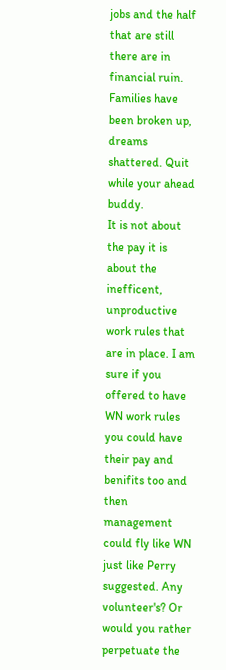jobs and the half that are still there are in financial ruin. Families have been broken up, dreams shattered. Quit while your ahead buddy.
It is not about the pay it is about the inefficent, unproductive work rules that are in place. I am sure if you offered to have WN work rules you could have their pay and benifits too and then management could fly like WN just like Perry suggested. Any volunteer's? Or would you rather perpetuate the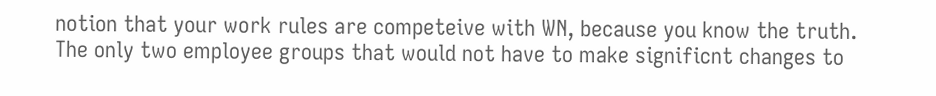notion that your work rules are competeive with WN, because you know the truth. The only two employee groups that would not have to make significnt changes to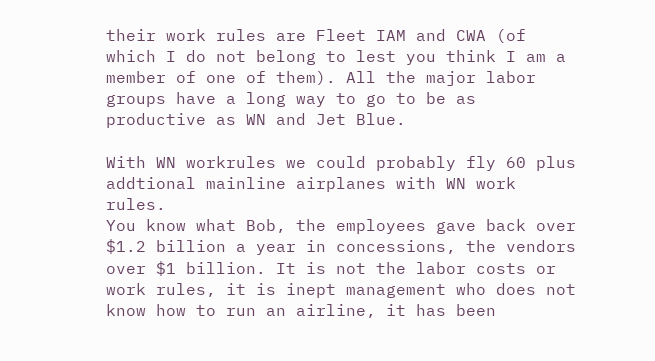their work rules are Fleet IAM and CWA (of which I do not belong to lest you think I am a member of one of them). All the major labor groups have a long way to go to be as productive as WN and Jet Blue.

With WN workrules we could probably fly 60 plus addtional mainline airplanes with WN work rules.
You know what Bob, the employees gave back over $1.2 billion a year in concessions, the vendors over $1 billion. It is not the labor costs or work rules, it is inept management who does not know how to run an airline, it has been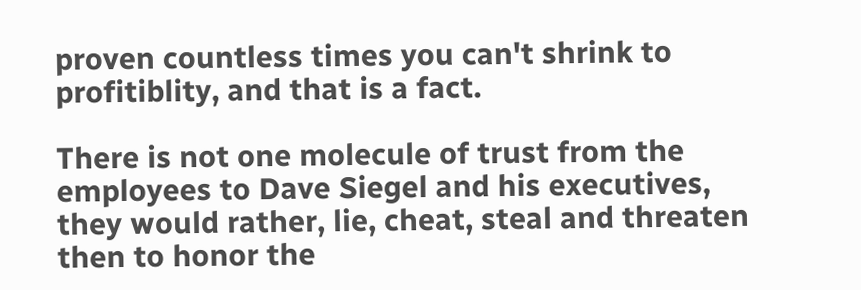proven countless times you can't shrink to profitiblity, and that is a fact.

There is not one molecule of trust from the employees to Dave Siegel and his executives, they would rather, lie, cheat, steal and threaten then to honor the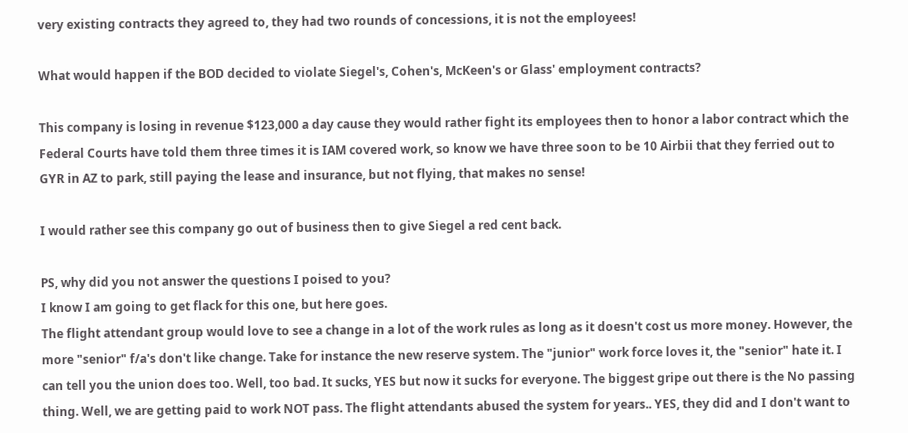very existing contracts they agreed to, they had two rounds of concessions, it is not the employees!

What would happen if the BOD decided to violate Siegel's, Cohen's, McKeen's or Glass' employment contracts?

This company is losing in revenue $123,000 a day cause they would rather fight its employees then to honor a labor contract which the Federal Courts have told them three times it is IAM covered work, so know we have three soon to be 10 Airbii that they ferried out to GYR in AZ to park, still paying the lease and insurance, but not flying, that makes no sense!

I would rather see this company go out of business then to give Siegel a red cent back.

PS, why did you not answer the questions I poised to you?
I know I am going to get flack for this one, but here goes.
The flight attendant group would love to see a change in a lot of the work rules as long as it doesn't cost us more money. However, the more "senior" f/a's don't like change. Take for instance the new reserve system. The "junior" work force loves it, the "senior" hate it. I can tell you the union does too. Well, too bad. It sucks, YES but now it sucks for everyone. The biggest gripe out there is the No passing thing. Well, we are getting paid to work NOT pass. The flight attendants abused the system for years.. YES, they did and I don't want to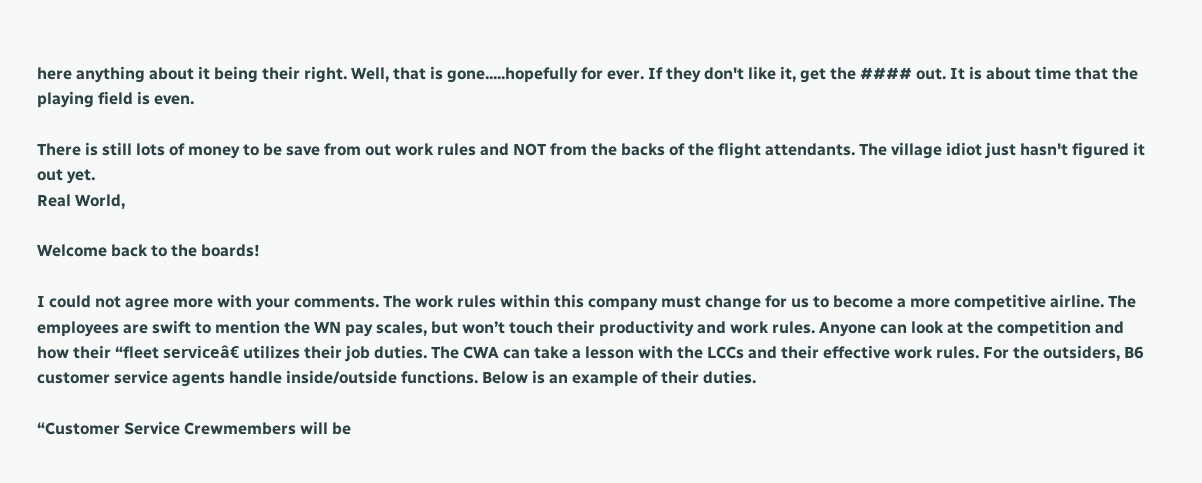here anything about it being their right. Well, that is gone.....hopefully for ever. If they don't like it, get the #### out. It is about time that the playing field is even.

There is still lots of money to be save from out work rules and NOT from the backs of the flight attendants. The village idiot just hasn't figured it out yet.
Real World,

Welcome back to the boards!

I could not agree more with your comments. The work rules within this company must change for us to become a more competitive airline. The employees are swift to mention the WN pay scales, but won’t touch their productivity and work rules. Anyone can look at the competition and how their “fleet serviceâ€ utilizes their job duties. The CWA can take a lesson with the LCCs and their effective work rules. For the outsiders, B6 customer service agents handle inside/outside functions. Below is an example of their duties.

“Customer Service Crewmembers will be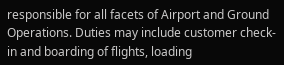responsible for all facets of Airport and Ground Operations. Duties may include customer check-in and boarding of flights, loading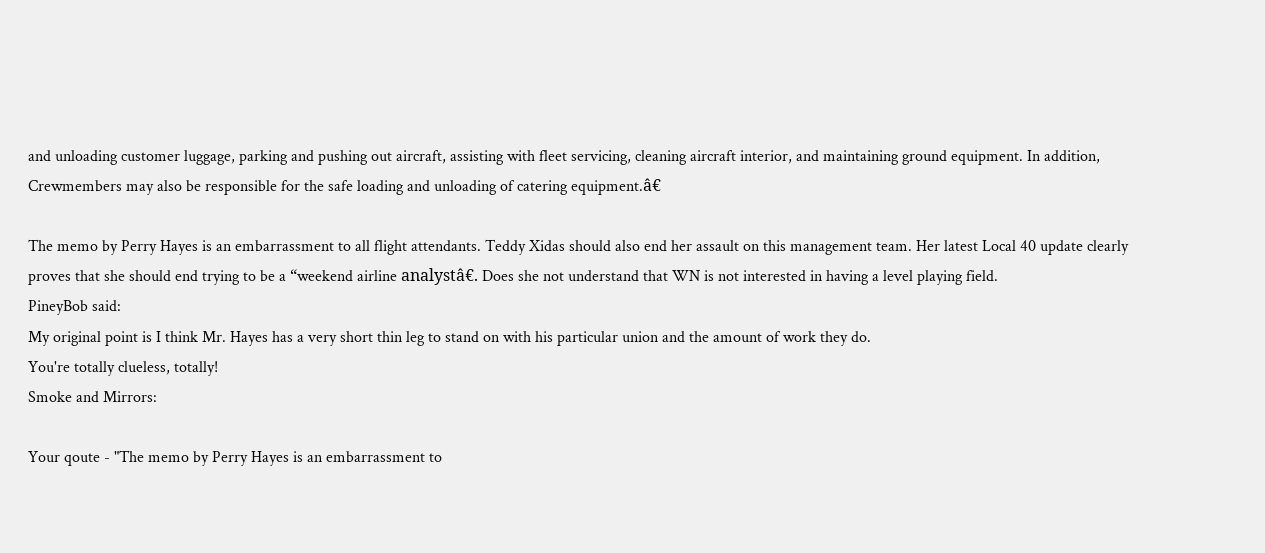and unloading customer luggage, parking and pushing out aircraft, assisting with fleet servicing, cleaning aircraft interior, and maintaining ground equipment. In addition, Crewmembers may also be responsible for the safe loading and unloading of catering equipment.â€

The memo by Perry Hayes is an embarrassment to all flight attendants. Teddy Xidas should also end her assault on this management team. Her latest Local 40 update clearly proves that she should end trying to be a “weekend airline analystâ€. Does she not understand that WN is not interested in having a level playing field.
PineyBob said:
My original point is I think Mr. Hayes has a very short thin leg to stand on with his particular union and the amount of work they do.
You're totally clueless, totally!
Smoke and Mirrors:

Your qoute - "The memo by Perry Hayes is an embarrassment to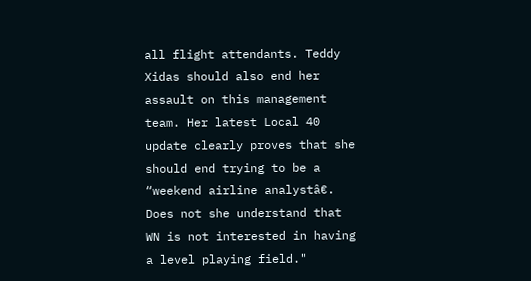all flight attendants. Teddy Xidas should also end her assault on this management team. Her latest Local 40 update clearly proves that she should end trying to be a “weekend airline analystâ€. Does not she understand that WN is not interested in having a level playing field."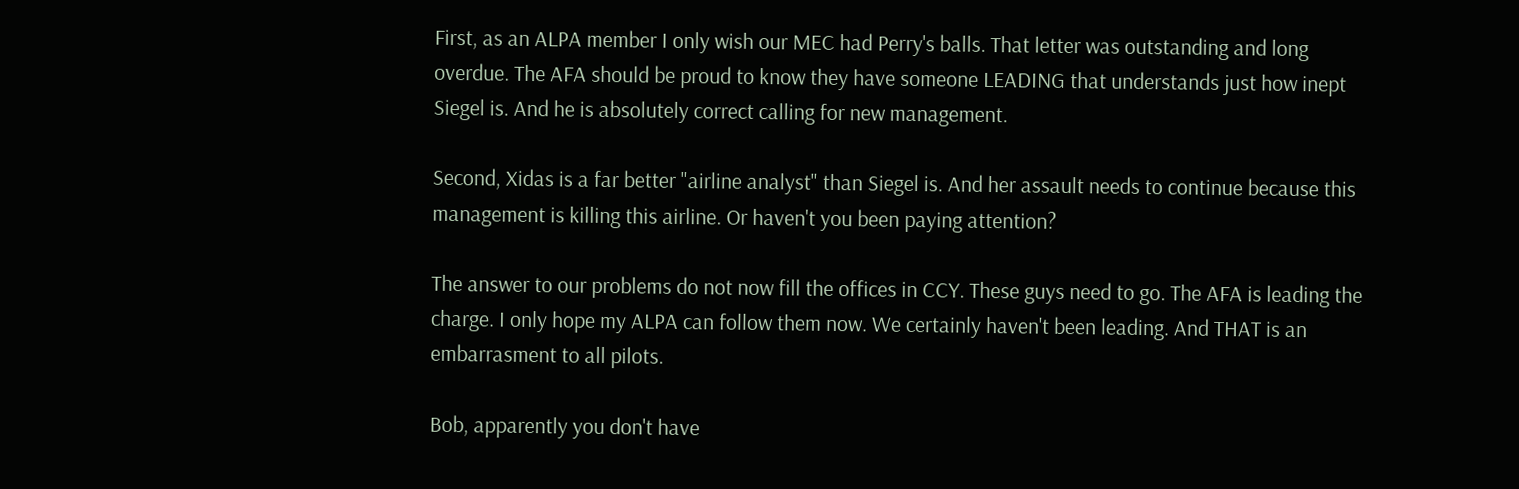First, as an ALPA member I only wish our MEC had Perry's balls. That letter was outstanding and long overdue. The AFA should be proud to know they have someone LEADING that understands just how inept Siegel is. And he is absolutely correct calling for new management.

Second, Xidas is a far better "airline analyst" than Siegel is. And her assault needs to continue because this management is killing this airline. Or haven't you been paying attention?

The answer to our problems do not now fill the offices in CCY. These guys need to go. The AFA is leading the charge. I only hope my ALPA can follow them now. We certainly haven't been leading. And THAT is an embarrasment to all pilots.

Bob, apparently you don't have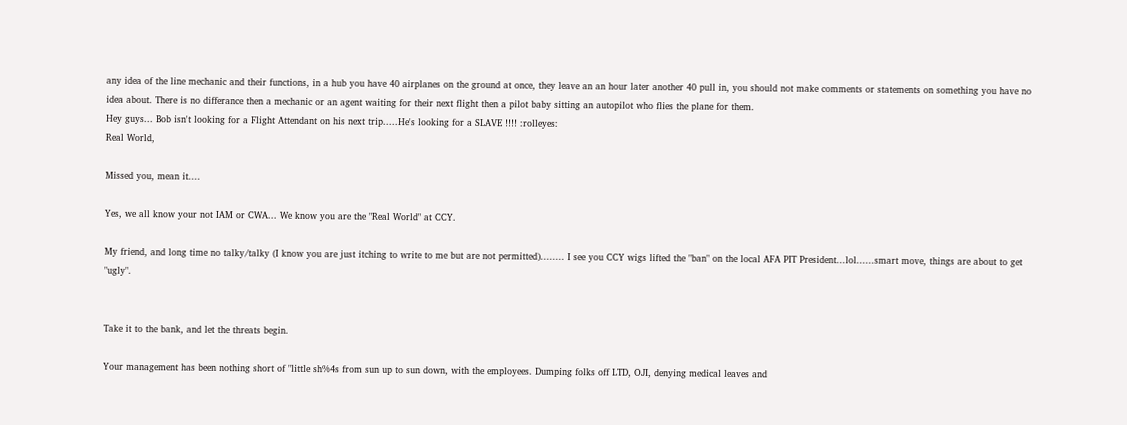any idea of the line mechanic and their functions, in a hub you have 40 airplanes on the ground at once, they leave an an hour later another 40 pull in, you should not make comments or statements on something you have no idea about. There is no differance then a mechanic or an agent waiting for their next flight then a pilot baby sitting an autopilot who flies the plane for them.
Hey guys... Bob isn't looking for a Flight Attendant on his next trip.....He's looking for a SLAVE !!!! :rolleyes:
Real World,

Missed you, mean it....

Yes, we all know your not IAM or CWA... We know you are the "Real World" at CCY.

My friend, and long time no talky/talky (I know you are just itching to write to me but are not permitted)........ I see you CCY wigs lifted the "ban" on the local AFA PIT President...lol......smart move, things are about to get "ugly".


Take it to the bank, and let the threats begin.

Your management has been nothing short of "little sh%4s from sun up to sun down, with the employees. Dumping folks off LTD, OJI, denying medical leaves and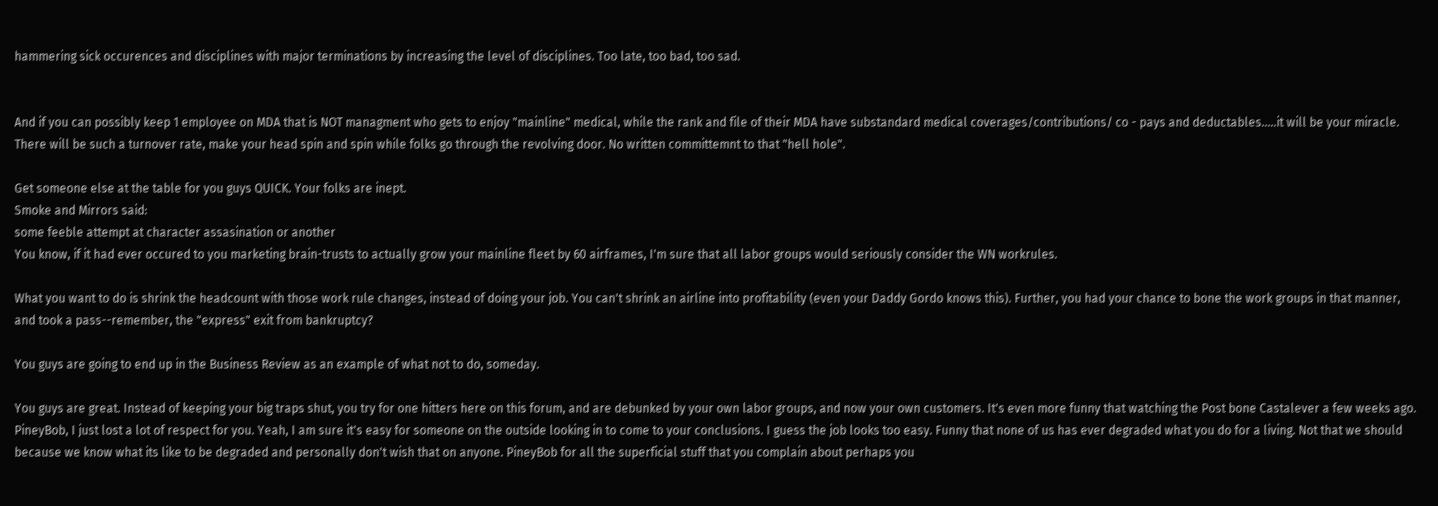hammering sick occurences and disciplines with major terminations by increasing the level of disciplines. Too late, too bad, too sad.


And if you can possibly keep 1 employee on MDA that is NOT managment who gets to enjoy "mainline" medical, while the rank and file of their MDA have substandard medical coverages/contributions/ co - pays and deductables.....it will be your miracle. There will be such a turnover rate, make your head spin and spin while folks go through the revolving door. No written committemnt to that "hell hole".

Get someone else at the table for you guys QUICK. Your folks are inept.
Smoke and Mirrors said:
some feeble attempt at character assasination or another
You know, if it had ever occured to you marketing brain-trusts to actually grow your mainline fleet by 60 airframes, I'm sure that all labor groups would seriously consider the WN workrules.

What you want to do is shrink the headcount with those work rule changes, instead of doing your job. You can't shrink an airline into profitability (even your Daddy Gordo knows this). Further, you had your chance to bone the work groups in that manner, and took a pass--remember, the "express" exit from bankruptcy?

You guys are going to end up in the Business Review as an example of what not to do, someday.

You guys are great. Instead of keeping your big traps shut, you try for one hitters here on this forum, and are debunked by your own labor groups, and now your own customers. It's even more funny that watching the Post bone Castalever a few weeks ago.
PineyBob, I just lost a lot of respect for you. Yeah, I am sure it's easy for someone on the outside looking in to come to your conclusions. I guess the job looks too easy. Funny that none of us has ever degraded what you do for a living. Not that we should because we know what its like to be degraded and personally don't wish that on anyone. PineyBob for all the superficial stuff that you complain about perhaps you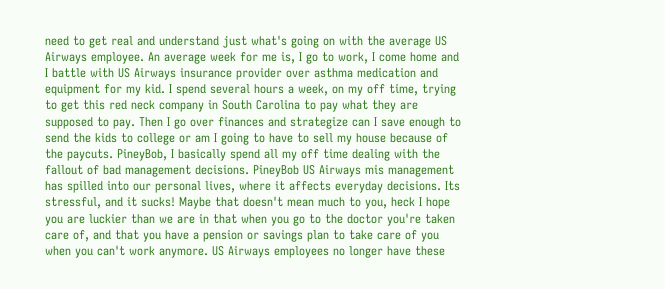need to get real and understand just what's going on with the average US Airways employee. An average week for me is, I go to work, I come home and I battle with US Airways insurance provider over asthma medication and equipment for my kid. I spend several hours a week, on my off time, trying to get this red neck company in South Carolina to pay what they are supposed to pay. Then I go over finances and strategize can I save enough to send the kids to college or am I going to have to sell my house because of the paycuts. PineyBob, I basically spend all my off time dealing with the fallout of bad management decisions. PineyBob US Airways mis management has spilled into our personal lives, where it affects everyday decisions. Its stressful, and it sucks! Maybe that doesn't mean much to you, heck I hope you are luckier than we are in that when you go to the doctor you're taken care of, and that you have a pension or savings plan to take care of you when you can't work anymore. US Airways employees no longer have these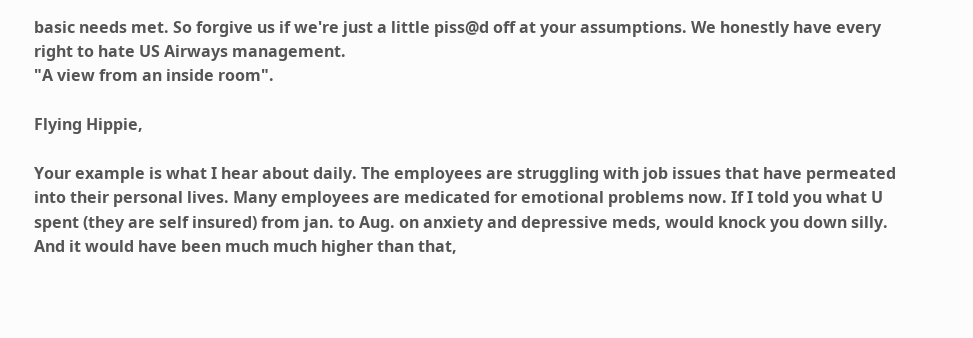basic needs met. So forgive us if we're just a little piss@d off at your assumptions. We honestly have every right to hate US Airways management.
"A view from an inside room".

Flying Hippie,

Your example is what I hear about daily. The employees are struggling with job issues that have permeated into their personal lives. Many employees are medicated for emotional problems now. If I told you what U spent (they are self insured) from jan. to Aug. on anxiety and depressive meds, would knock you down silly. And it would have been much much higher than that,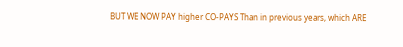BUT WE NOW PAY higher CO-PAYS Than in previous years, which ARE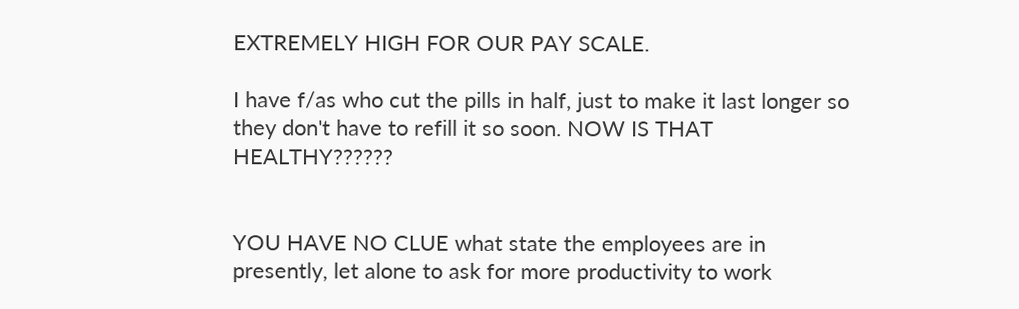EXTREMELY HIGH FOR OUR PAY SCALE.

I have f/as who cut the pills in half, just to make it last longer so they don't have to refill it so soon. NOW IS THAT HEALTHY??????


YOU HAVE NO CLUE what state the employees are in presently, let alone to ask for more productivity to work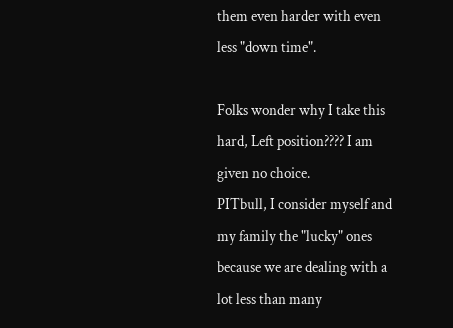them even harder with even less "down time".

Folks wonder why I take this hard, Left position???? I am given no choice.
PITbull, I consider myself and my family the "lucky" ones because we are dealing with a lot less than many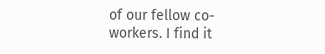of our fellow co-workers. I find it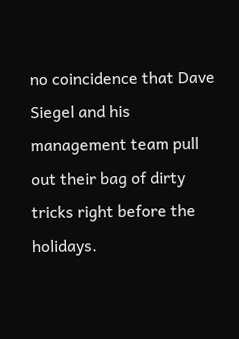no coincidence that Dave Siegel and his management team pull out their bag of dirty tricks right before the holidays.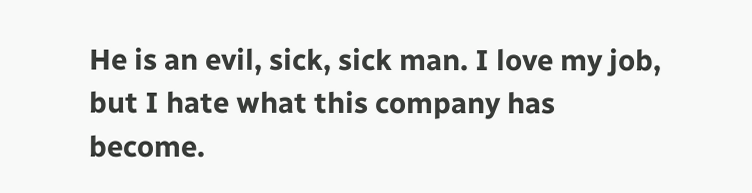He is an evil, sick, sick man. I love my job, but I hate what this company has become.